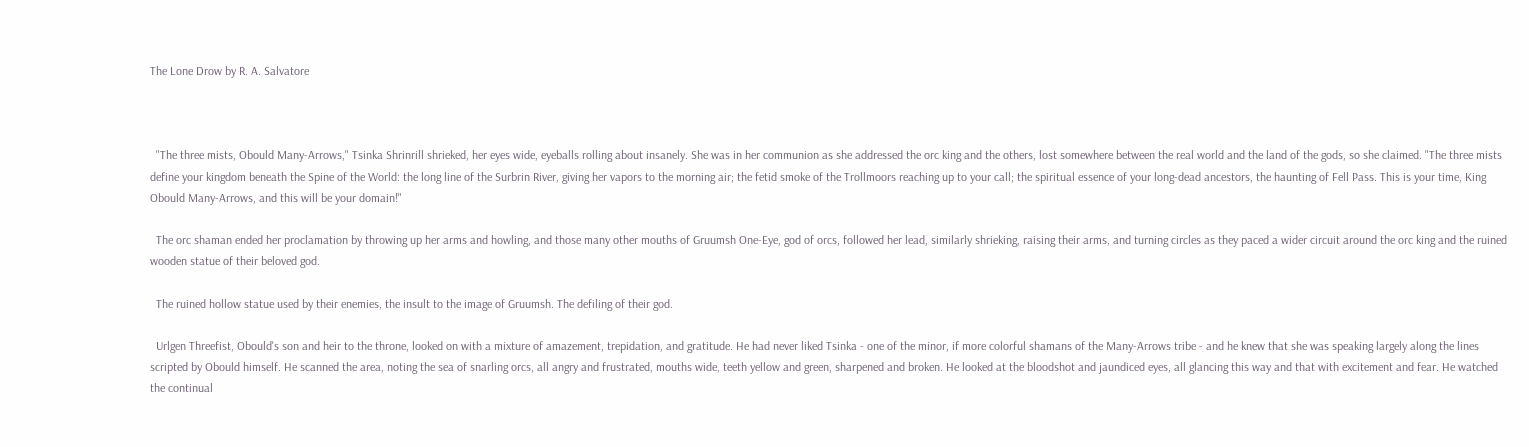The Lone Drow by R. A. Salvatore



  "The three mists, Obould Many-Arrows," Tsinka Shrinrill shrieked, her eyes wide, eyeballs rolling about insanely. She was in her communion as she addressed the orc king and the others, lost somewhere between the real world and the land of the gods, so she claimed. "The three mists define your kingdom beneath the Spine of the World: the long line of the Surbrin River, giving her vapors to the morning air; the fetid smoke of the Trollmoors reaching up to your call; the spiritual essence of your long-dead ancestors, the haunting of Fell Pass. This is your time, King Obould Many-Arrows, and this will be your domain!"

  The orc shaman ended her proclamation by throwing up her arms and howling, and those many other mouths of Gruumsh One-Eye, god of orcs, followed her lead, similarly shrieking, raising their arms, and turning circles as they paced a wider circuit around the orc king and the ruined wooden statue of their beloved god.

  The ruined hollow statue used by their enemies, the insult to the image of Gruumsh. The defiling of their god.

  Urlgen Threefist, Obould's son and heir to the throne, looked on with a mixture of amazement, trepidation, and gratitude. He had never liked Tsinka - one of the minor, if more colorful shamans of the Many-Arrows tribe - and he knew that she was speaking largely along the lines scripted by Obould himself. He scanned the area, noting the sea of snarling orcs, all angry and frustrated, mouths wide, teeth yellow and green, sharpened and broken. He looked at the bloodshot and jaundiced eyes, all glancing this way and that with excitement and fear. He watched the continual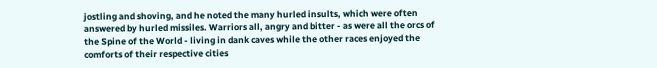jostling and shoving, and he noted the many hurled insults, which were often answered by hurled missiles. Warriors all, angry and bitter - as were all the orcs of the Spine of the World - living in dank caves while the other races enjoyed the comforts of their respective cities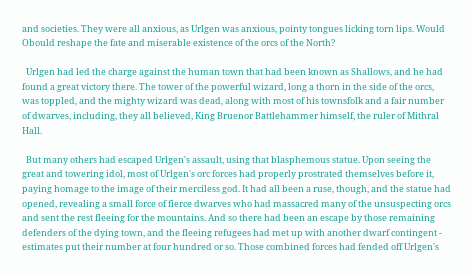and societies. They were all anxious, as Urlgen was anxious, pointy tongues licking torn lips. Would Obould reshape the fate and miserable existence of the orcs of the North?

  Urlgen had led the charge against the human town that had been known as Shallows, and he had found a great victory there. The tower of the powerful wizard, long a thorn in the side of the orcs, was toppled, and the mighty wizard was dead, along with most of his townsfolk and a fair number of dwarves, including, they all believed, King Bruenor Battlehammer himself, the ruler of Mithral Hall.

  But many others had escaped Urlgen's assault, using that blasphemous statue. Upon seeing the great and towering idol, most of Urlgen's orc forces had properly prostrated themselves before it, paying homage to the image of their merciless god. It had all been a ruse, though, and the statue had opened, revealing a small force of fierce dwarves who had massacred many of the unsuspecting orcs and sent the rest fleeing for the mountains. And so there had been an escape by those remaining defenders of the dying town, and the fleeing refugees had met up with another dwarf contingent - estimates put their number at four hundred or so. Those combined forces had fended off Urlgen's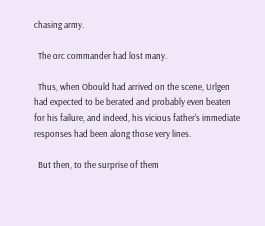chasing army.

  The orc commander had lost many.

  Thus, when Obould had arrived on the scene, Urlgen had expected to be berated and probably even beaten for his failure, and indeed, his vicious father's immediate responses had been along those very lines.

  But then, to the surprise of them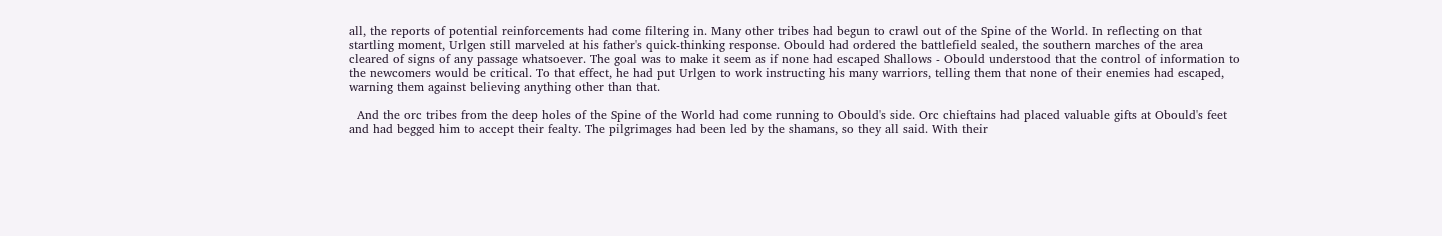all, the reports of potential reinforcements had come filtering in. Many other tribes had begun to crawl out of the Spine of the World. In reflecting on that startling moment, Urlgen still marveled at his father's quick-thinking response. Obould had ordered the battlefield sealed, the southern marches of the area cleared of signs of any passage whatsoever. The goal was to make it seem as if none had escaped Shallows - Obould understood that the control of information to the newcomers would be critical. To that effect, he had put Urlgen to work instructing his many warriors, telling them that none of their enemies had escaped, warning them against believing anything other than that.

  And the orc tribes from the deep holes of the Spine of the World had come running to Obould's side. Orc chieftains had placed valuable gifts at Obould's feet and had begged him to accept their fealty. The pilgrimages had been led by the shamans, so they all said. With their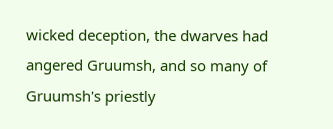wicked deception, the dwarves had angered Gruumsh, and so many of Gruumsh's priestly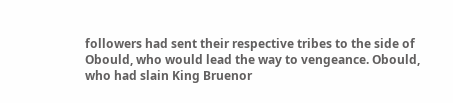followers had sent their respective tribes to the side of Obould, who would lead the way to vengeance. Obould, who had slain King Bruenor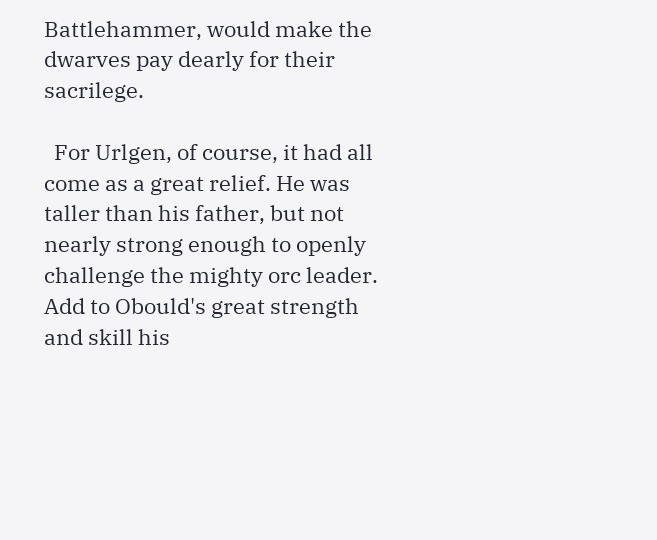Battlehammer, would make the dwarves pay dearly for their sacrilege.

  For Urlgen, of course, it had all come as a great relief. He was taller than his father, but not nearly strong enough to openly challenge the mighty orc leader. Add to Obould's great strength and skill his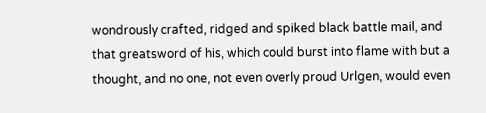wondrously crafted, ridged and spiked black battle mail, and that greatsword of his, which could burst into flame with but a thought, and no one, not even overly proud Urlgen, would even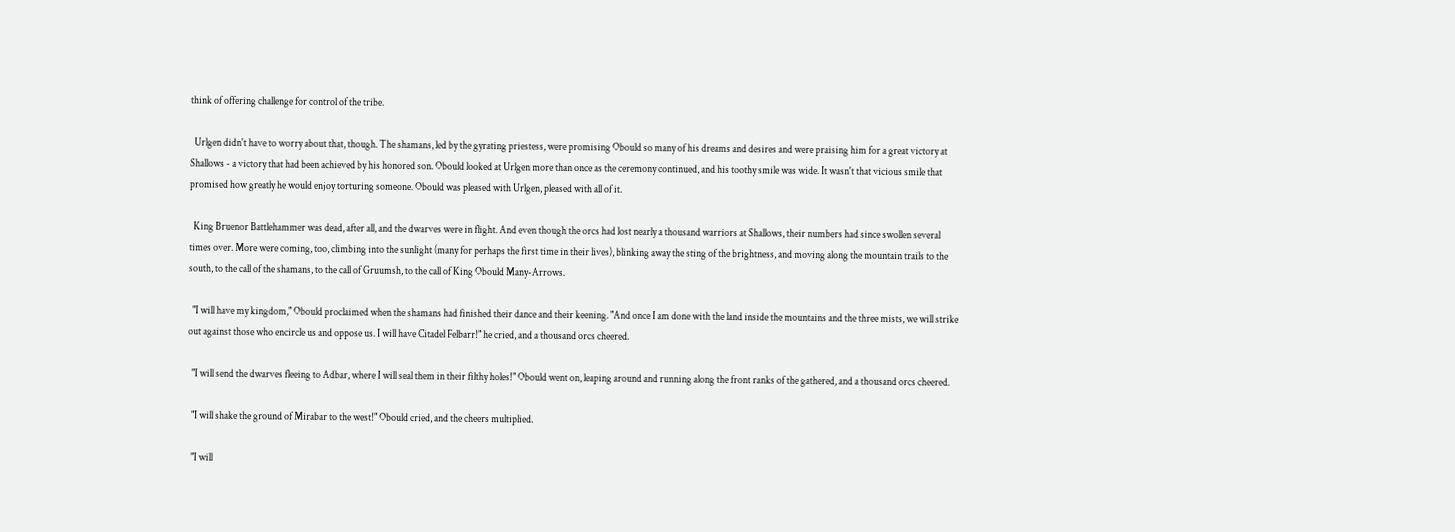think of offering challenge for control of the tribe.

  Urlgen didn't have to worry about that, though. The shamans, led by the gyrating priestess, were promising Obould so many of his dreams and desires and were praising him for a great victory at Shallows - a victory that had been achieved by his honored son. Obould looked at Urlgen more than once as the ceremony continued, and his toothy smile was wide. It wasn't that vicious smile that promised how greatly he would enjoy torturing someone. Obould was pleased with Urlgen, pleased with all of it.

  King Bruenor Battlehammer was dead, after all, and the dwarves were in flight. And even though the orcs had lost nearly a thousand warriors at Shallows, their numbers had since swollen several times over. More were coming, too, climbing into the sunlight (many for perhaps the first time in their lives), blinking away the sting of the brightness, and moving along the mountain trails to the south, to the call of the shamans, to the call of Gruumsh, to the call of King Obould Many-Arrows.

  "I will have my kingdom," Obould proclaimed when the shamans had finished their dance and their keening. "And once I am done with the land inside the mountains and the three mists, we will strike out against those who encircle us and oppose us. I will have Citadel Felbarr!" he cried, and a thousand orcs cheered.

  "I will send the dwarves fleeing to Adbar, where I will seal them in their filthy holes!" Obould went on, leaping around and running along the front ranks of the gathered, and a thousand orcs cheered.

  "I will shake the ground of Mirabar to the west!" Obould cried, and the cheers multiplied.

  "I will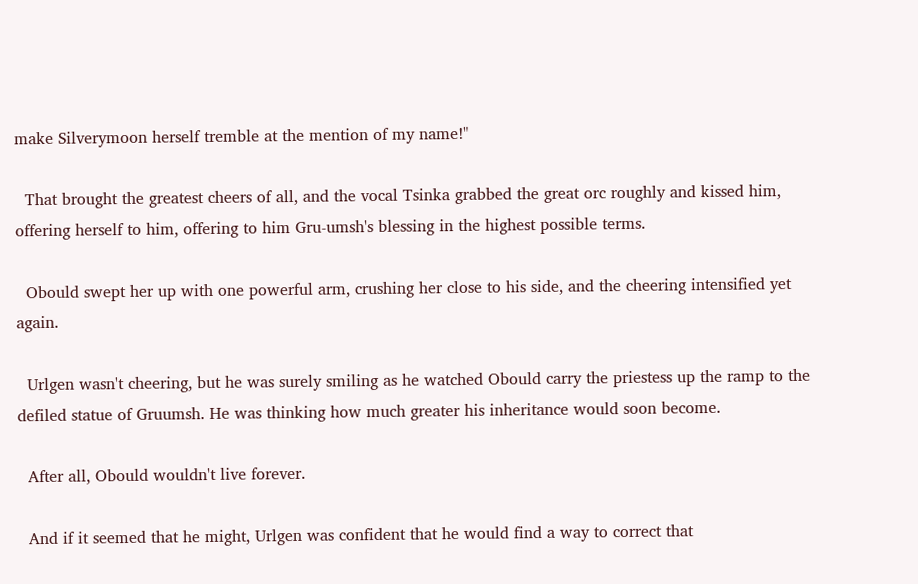make Silverymoon herself tremble at the mention of my name!"

  That brought the greatest cheers of all, and the vocal Tsinka grabbed the great orc roughly and kissed him, offering herself to him, offering to him Gru-umsh's blessing in the highest possible terms.

  Obould swept her up with one powerful arm, crushing her close to his side, and the cheering intensified yet again.

  Urlgen wasn't cheering, but he was surely smiling as he watched Obould carry the priestess up the ramp to the defiled statue of Gruumsh. He was thinking how much greater his inheritance would soon become.

  After all, Obould wouldn't live forever.

  And if it seemed that he might, Urlgen was confident that he would find a way to correct that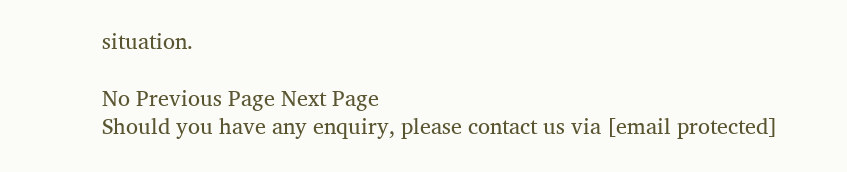situation.

No Previous Page Next Page
Should you have any enquiry, please contact us via [email protected]